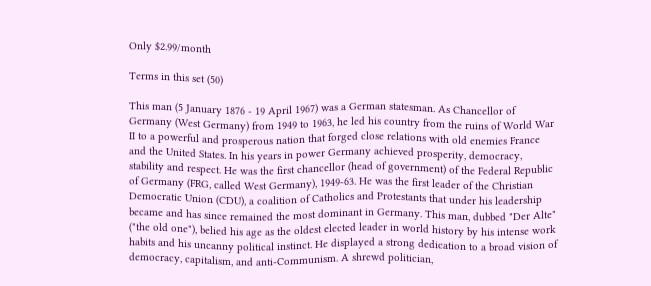Only $2.99/month

Terms in this set (50)

This man (5 January 1876 - 19 April 1967) was a German statesman. As Chancellor of Germany (West Germany) from 1949 to 1963, he led his country from the ruins of World War II to a powerful and prosperous nation that forged close relations with old enemies France and the United States. In his years in power Germany achieved prosperity, democracy, stability and respect. He was the first chancellor (head of government) of the Federal Republic of Germany (FRG, called West Germany), 1949-63. He was the first leader of the Christian Democratic Union (CDU), a coalition of Catholics and Protestants that under his leadership became and has since remained the most dominant in Germany. This man, dubbed "Der Alte" ("the old one"), belied his age as the oldest elected leader in world history by his intense work habits and his uncanny political instinct. He displayed a strong dedication to a broad vision of democracy, capitalism, and anti-Communism. A shrewd politician,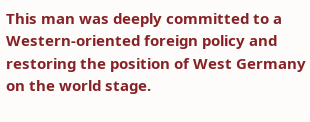This man was deeply committed to a Western-oriented foreign policy and restoring the position of West Germany on the world stage.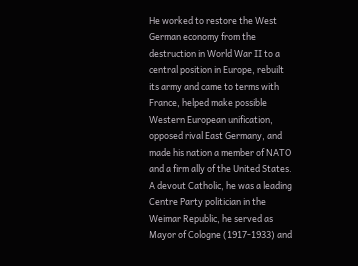He worked to restore the West German economy from the destruction in World War II to a central position in Europe, rebuilt its army and came to terms with France, helped make possible Western European unification, opposed rival East Germany, and made his nation a member of NATO and a firm ally of the United States. A devout Catholic, he was a leading Centre Party politician in the Weimar Republic, he served as Mayor of Cologne (1917-1933) and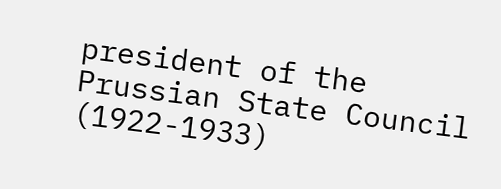president of the Prussian State Council (1922-1933)